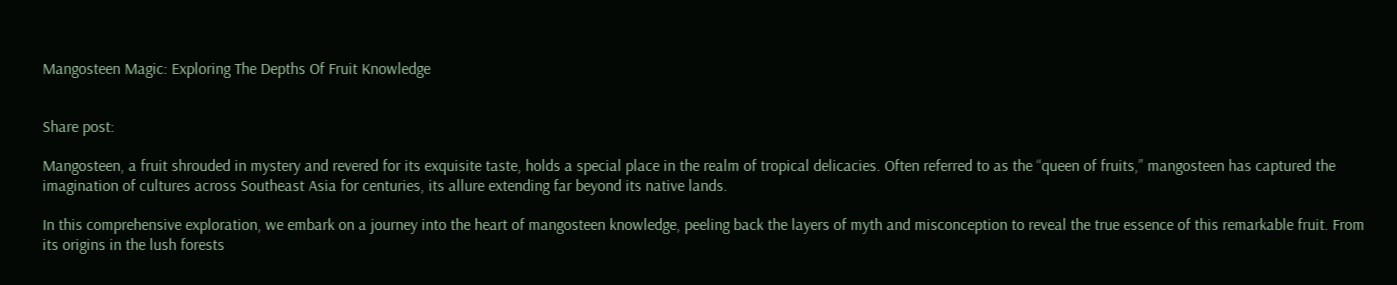Mangosteen Magic: Exploring The Depths Of Fruit Knowledge


Share post:

Mangosteen, a fruit shrouded in mystery and revered for its exquisite taste, holds a special place in the realm of tropical delicacies. Often referred to as the “queen of fruits,” mangosteen has captured the imagination of cultures across Southeast Asia for centuries, its allure extending far beyond its native lands.

In this comprehensive exploration, we embark on a journey into the heart of mangosteen knowledge, peeling back the layers of myth and misconception to reveal the true essence of this remarkable fruit. From its origins in the lush forests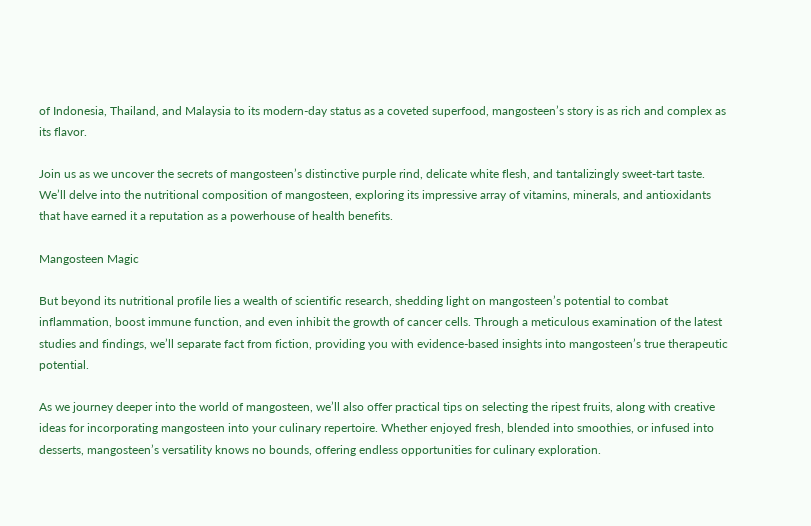of Indonesia, Thailand, and Malaysia to its modern-day status as a coveted superfood, mangosteen’s story is as rich and complex as its flavor.

Join us as we uncover the secrets of mangosteen’s distinctive purple rind, delicate white flesh, and tantalizingly sweet-tart taste. We’ll delve into the nutritional composition of mangosteen, exploring its impressive array of vitamins, minerals, and antioxidants that have earned it a reputation as a powerhouse of health benefits.

Mangosteen Magic

But beyond its nutritional profile lies a wealth of scientific research, shedding light on mangosteen’s potential to combat inflammation, boost immune function, and even inhibit the growth of cancer cells. Through a meticulous examination of the latest studies and findings, we’ll separate fact from fiction, providing you with evidence-based insights into mangosteen’s true therapeutic potential.

As we journey deeper into the world of mangosteen, we’ll also offer practical tips on selecting the ripest fruits, along with creative ideas for incorporating mangosteen into your culinary repertoire. Whether enjoyed fresh, blended into smoothies, or infused into desserts, mangosteen’s versatility knows no bounds, offering endless opportunities for culinary exploration.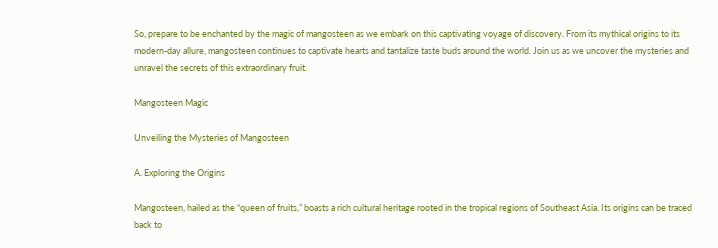So, prepare to be enchanted by the magic of mangosteen as we embark on this captivating voyage of discovery. From its mythical origins to its modern-day allure, mangosteen continues to captivate hearts and tantalize taste buds around the world. Join us as we uncover the mysteries and unravel the secrets of this extraordinary fruit.

Mangosteen Magic

Unveiling the Mysteries of Mangosteen

A. Exploring the Origins

Mangosteen, hailed as the “queen of fruits,” boasts a rich cultural heritage rooted in the tropical regions of Southeast Asia. Its origins can be traced back to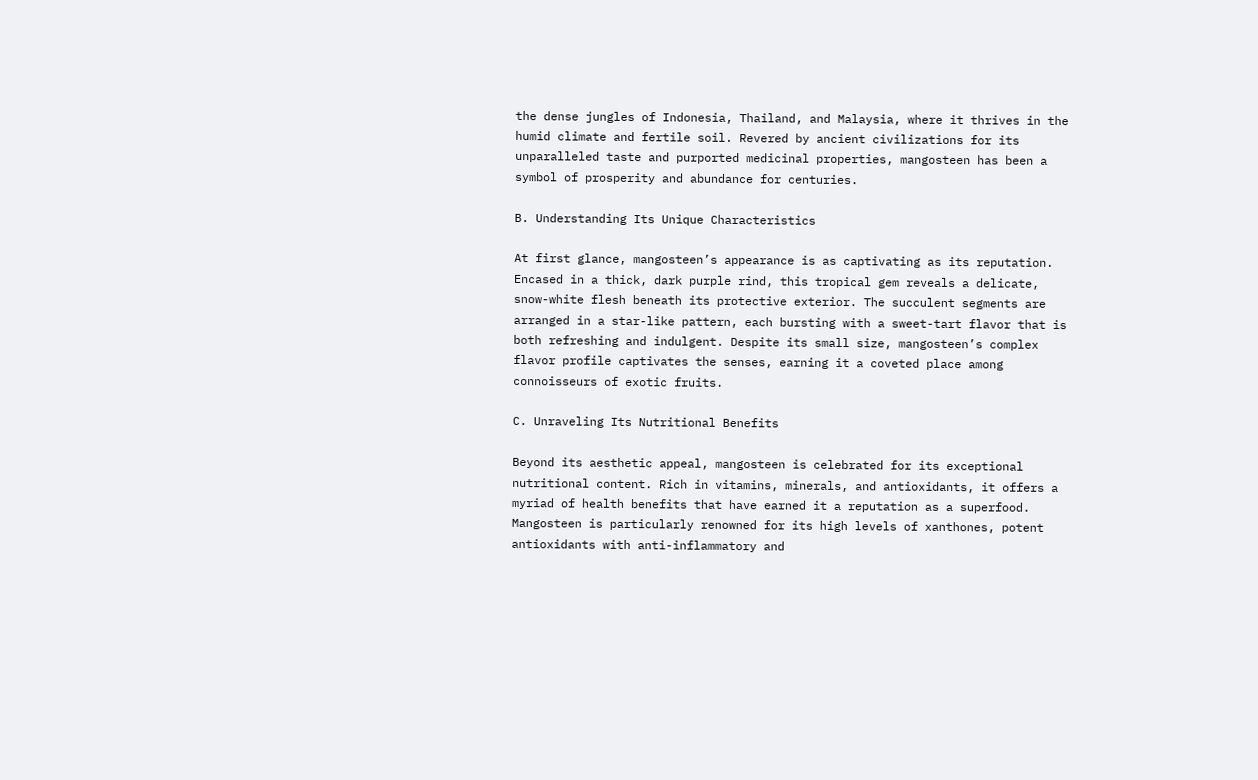the dense jungles of Indonesia, Thailand, and Malaysia, where it thrives in the humid climate and fertile soil. Revered by ancient civilizations for its unparalleled taste and purported medicinal properties, mangosteen has been a symbol of prosperity and abundance for centuries.

B. Understanding Its Unique Characteristics

At first glance, mangosteen’s appearance is as captivating as its reputation. Encased in a thick, dark purple rind, this tropical gem reveals a delicate, snow-white flesh beneath its protective exterior. The succulent segments are arranged in a star-like pattern, each bursting with a sweet-tart flavor that is both refreshing and indulgent. Despite its small size, mangosteen’s complex flavor profile captivates the senses, earning it a coveted place among connoisseurs of exotic fruits.

C. Unraveling Its Nutritional Benefits

Beyond its aesthetic appeal, mangosteen is celebrated for its exceptional nutritional content. Rich in vitamins, minerals, and antioxidants, it offers a myriad of health benefits that have earned it a reputation as a superfood. Mangosteen is particularly renowned for its high levels of xanthones, potent antioxidants with anti-inflammatory and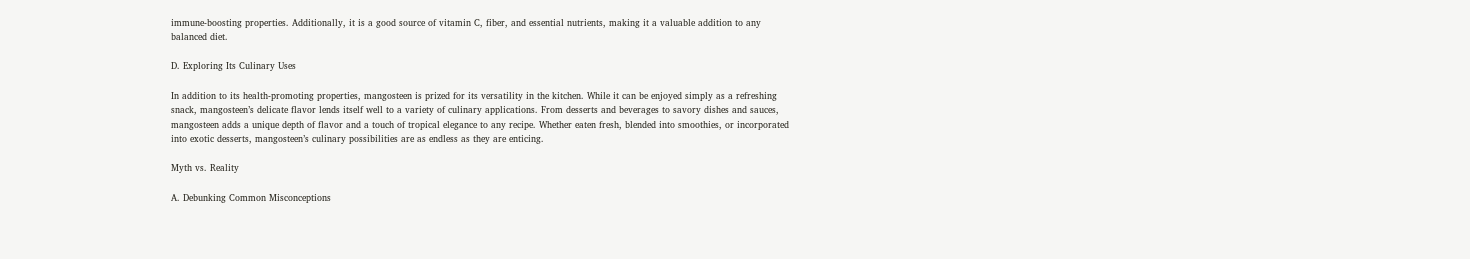immune-boosting properties. Additionally, it is a good source of vitamin C, fiber, and essential nutrients, making it a valuable addition to any balanced diet.

D. Exploring Its Culinary Uses

In addition to its health-promoting properties, mangosteen is prized for its versatility in the kitchen. While it can be enjoyed simply as a refreshing snack, mangosteen’s delicate flavor lends itself well to a variety of culinary applications. From desserts and beverages to savory dishes and sauces, mangosteen adds a unique depth of flavor and a touch of tropical elegance to any recipe. Whether eaten fresh, blended into smoothies, or incorporated into exotic desserts, mangosteen’s culinary possibilities are as endless as they are enticing.

Myth vs. Reality

A. Debunking Common Misconceptions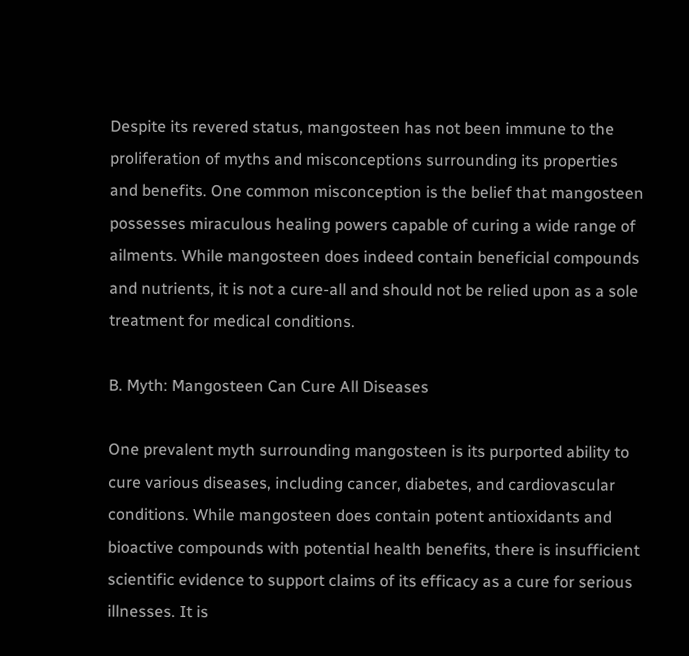Despite its revered status, mangosteen has not been immune to the proliferation of myths and misconceptions surrounding its properties and benefits. One common misconception is the belief that mangosteen possesses miraculous healing powers capable of curing a wide range of ailments. While mangosteen does indeed contain beneficial compounds and nutrients, it is not a cure-all and should not be relied upon as a sole treatment for medical conditions.

B. Myth: Mangosteen Can Cure All Diseases

One prevalent myth surrounding mangosteen is its purported ability to cure various diseases, including cancer, diabetes, and cardiovascular conditions. While mangosteen does contain potent antioxidants and bioactive compounds with potential health benefits, there is insufficient scientific evidence to support claims of its efficacy as a cure for serious illnesses. It is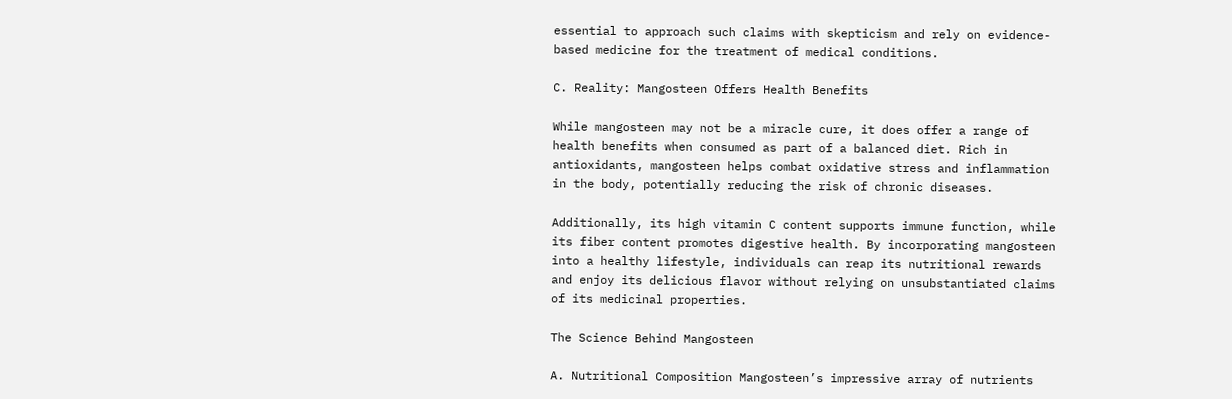essential to approach such claims with skepticism and rely on evidence-based medicine for the treatment of medical conditions.

C. Reality: Mangosteen Offers Health Benefits

While mangosteen may not be a miracle cure, it does offer a range of health benefits when consumed as part of a balanced diet. Rich in antioxidants, mangosteen helps combat oxidative stress and inflammation in the body, potentially reducing the risk of chronic diseases.

Additionally, its high vitamin C content supports immune function, while its fiber content promotes digestive health. By incorporating mangosteen into a healthy lifestyle, individuals can reap its nutritional rewards and enjoy its delicious flavor without relying on unsubstantiated claims of its medicinal properties.

The Science Behind Mangosteen

A. Nutritional Composition Mangosteen’s impressive array of nutrients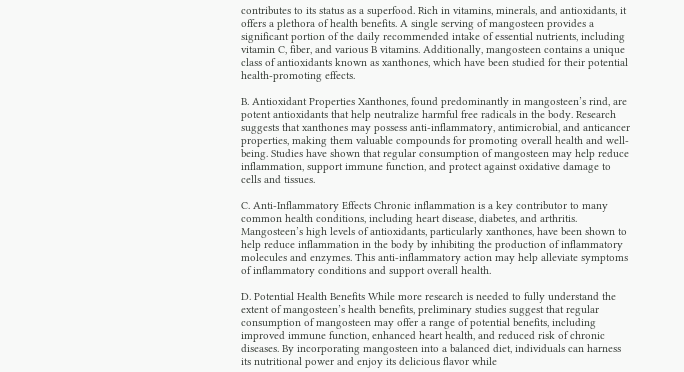contributes to its status as a superfood. Rich in vitamins, minerals, and antioxidants, it offers a plethora of health benefits. A single serving of mangosteen provides a significant portion of the daily recommended intake of essential nutrients, including vitamin C, fiber, and various B vitamins. Additionally, mangosteen contains a unique class of antioxidants known as xanthones, which have been studied for their potential health-promoting effects.

B. Antioxidant Properties Xanthones, found predominantly in mangosteen’s rind, are potent antioxidants that help neutralize harmful free radicals in the body. Research suggests that xanthones may possess anti-inflammatory, antimicrobial, and anticancer properties, making them valuable compounds for promoting overall health and well-being. Studies have shown that regular consumption of mangosteen may help reduce inflammation, support immune function, and protect against oxidative damage to cells and tissues.

C. Anti-Inflammatory Effects Chronic inflammation is a key contributor to many common health conditions, including heart disease, diabetes, and arthritis. Mangosteen’s high levels of antioxidants, particularly xanthones, have been shown to help reduce inflammation in the body by inhibiting the production of inflammatory molecules and enzymes. This anti-inflammatory action may help alleviate symptoms of inflammatory conditions and support overall health.

D. Potential Health Benefits While more research is needed to fully understand the extent of mangosteen’s health benefits, preliminary studies suggest that regular consumption of mangosteen may offer a range of potential benefits, including improved immune function, enhanced heart health, and reduced risk of chronic diseases. By incorporating mangosteen into a balanced diet, individuals can harness its nutritional power and enjoy its delicious flavor while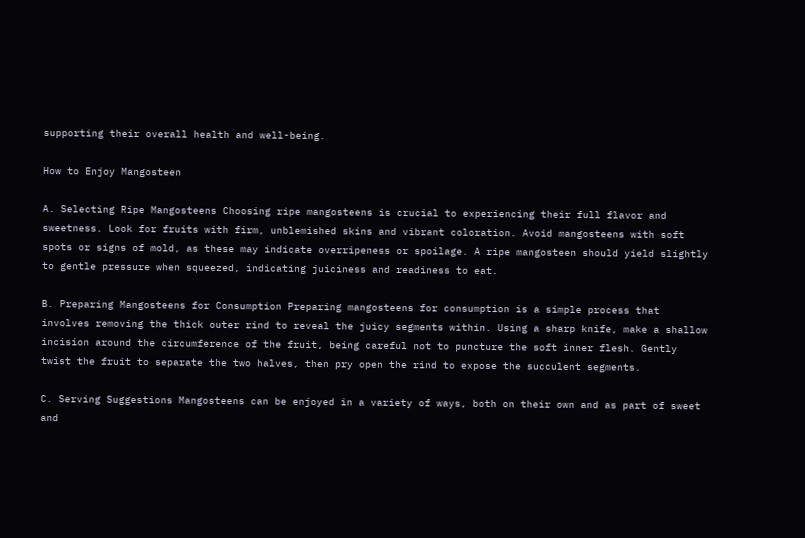supporting their overall health and well-being.

How to Enjoy Mangosteen

A. Selecting Ripe Mangosteens Choosing ripe mangosteens is crucial to experiencing their full flavor and sweetness. Look for fruits with firm, unblemished skins and vibrant coloration. Avoid mangosteens with soft spots or signs of mold, as these may indicate overripeness or spoilage. A ripe mangosteen should yield slightly to gentle pressure when squeezed, indicating juiciness and readiness to eat.

B. Preparing Mangosteens for Consumption Preparing mangosteens for consumption is a simple process that involves removing the thick outer rind to reveal the juicy segments within. Using a sharp knife, make a shallow incision around the circumference of the fruit, being careful not to puncture the soft inner flesh. Gently twist the fruit to separate the two halves, then pry open the rind to expose the succulent segments.

C. Serving Suggestions Mangosteens can be enjoyed in a variety of ways, both on their own and as part of sweet and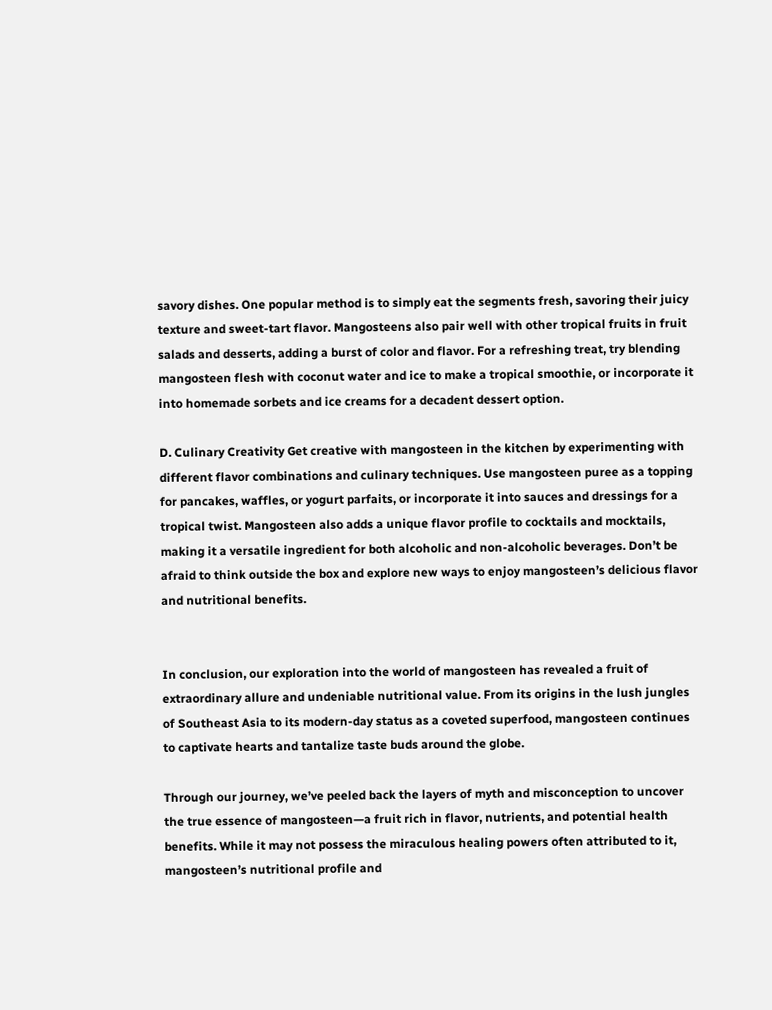savory dishes. One popular method is to simply eat the segments fresh, savoring their juicy texture and sweet-tart flavor. Mangosteens also pair well with other tropical fruits in fruit salads and desserts, adding a burst of color and flavor. For a refreshing treat, try blending mangosteen flesh with coconut water and ice to make a tropical smoothie, or incorporate it into homemade sorbets and ice creams for a decadent dessert option.

D. Culinary Creativity Get creative with mangosteen in the kitchen by experimenting with different flavor combinations and culinary techniques. Use mangosteen puree as a topping for pancakes, waffles, or yogurt parfaits, or incorporate it into sauces and dressings for a tropical twist. Mangosteen also adds a unique flavor profile to cocktails and mocktails, making it a versatile ingredient for both alcoholic and non-alcoholic beverages. Don’t be afraid to think outside the box and explore new ways to enjoy mangosteen’s delicious flavor and nutritional benefits.


In conclusion, our exploration into the world of mangosteen has revealed a fruit of extraordinary allure and undeniable nutritional value. From its origins in the lush jungles of Southeast Asia to its modern-day status as a coveted superfood, mangosteen continues to captivate hearts and tantalize taste buds around the globe.

Through our journey, we’ve peeled back the layers of myth and misconception to uncover the true essence of mangosteen—a fruit rich in flavor, nutrients, and potential health benefits. While it may not possess the miraculous healing powers often attributed to it, mangosteen’s nutritional profile and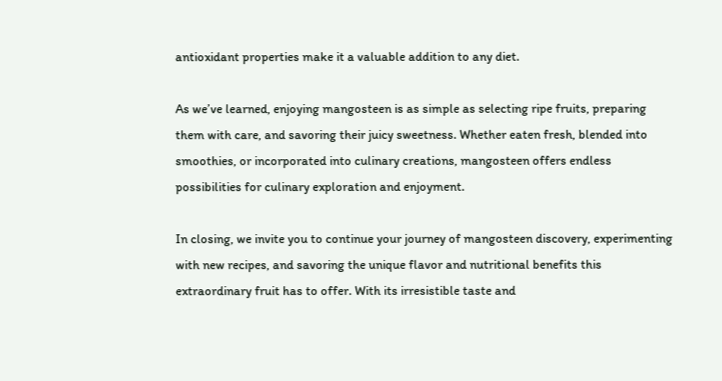antioxidant properties make it a valuable addition to any diet.

As we’ve learned, enjoying mangosteen is as simple as selecting ripe fruits, preparing them with care, and savoring their juicy sweetness. Whether eaten fresh, blended into smoothies, or incorporated into culinary creations, mangosteen offers endless possibilities for culinary exploration and enjoyment.

In closing, we invite you to continue your journey of mangosteen discovery, experimenting with new recipes, and savoring the unique flavor and nutritional benefits this extraordinary fruit has to offer. With its irresistible taste and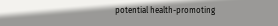potential health-promoting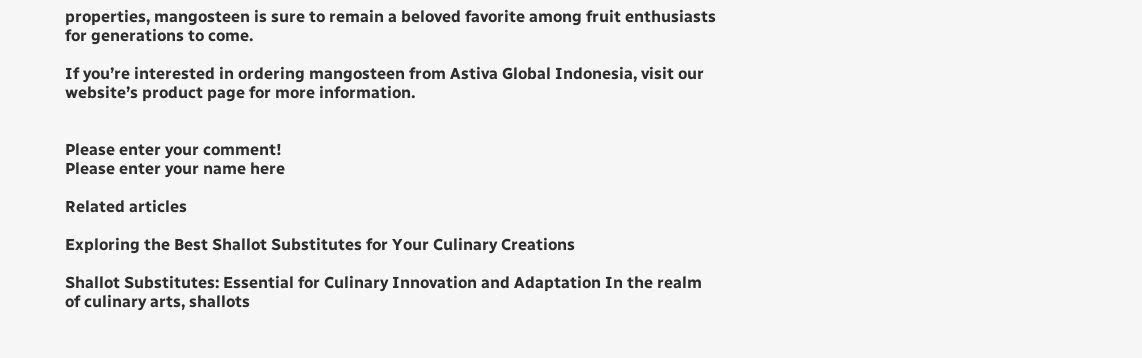properties, mangosteen is sure to remain a beloved favorite among fruit enthusiasts for generations to come.

If you’re interested in ordering mangosteen from Astiva Global Indonesia, visit our website’s product page for more information.


Please enter your comment!
Please enter your name here

Related articles

Exploring the Best Shallot Substitutes for Your Culinary Creations

Shallot Substitutes: Essential for Culinary Innovation and Adaptation In the realm of culinary arts, shallots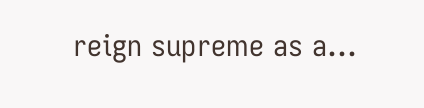reign supreme as a...